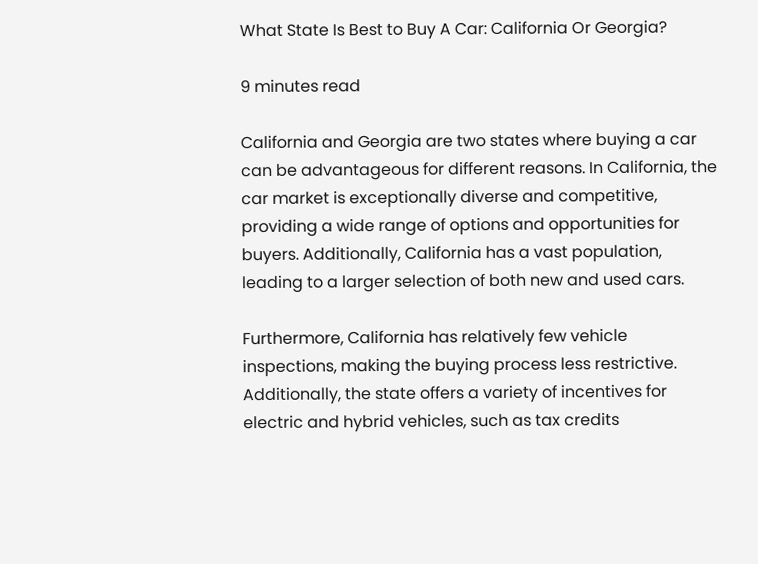What State Is Best to Buy A Car: California Or Georgia?

9 minutes read

California and Georgia are two states where buying a car can be advantageous for different reasons. In California, the car market is exceptionally diverse and competitive, providing a wide range of options and opportunities for buyers. Additionally, California has a vast population, leading to a larger selection of both new and used cars.

Furthermore, California has relatively few vehicle inspections, making the buying process less restrictive. Additionally, the state offers a variety of incentives for electric and hybrid vehicles, such as tax credits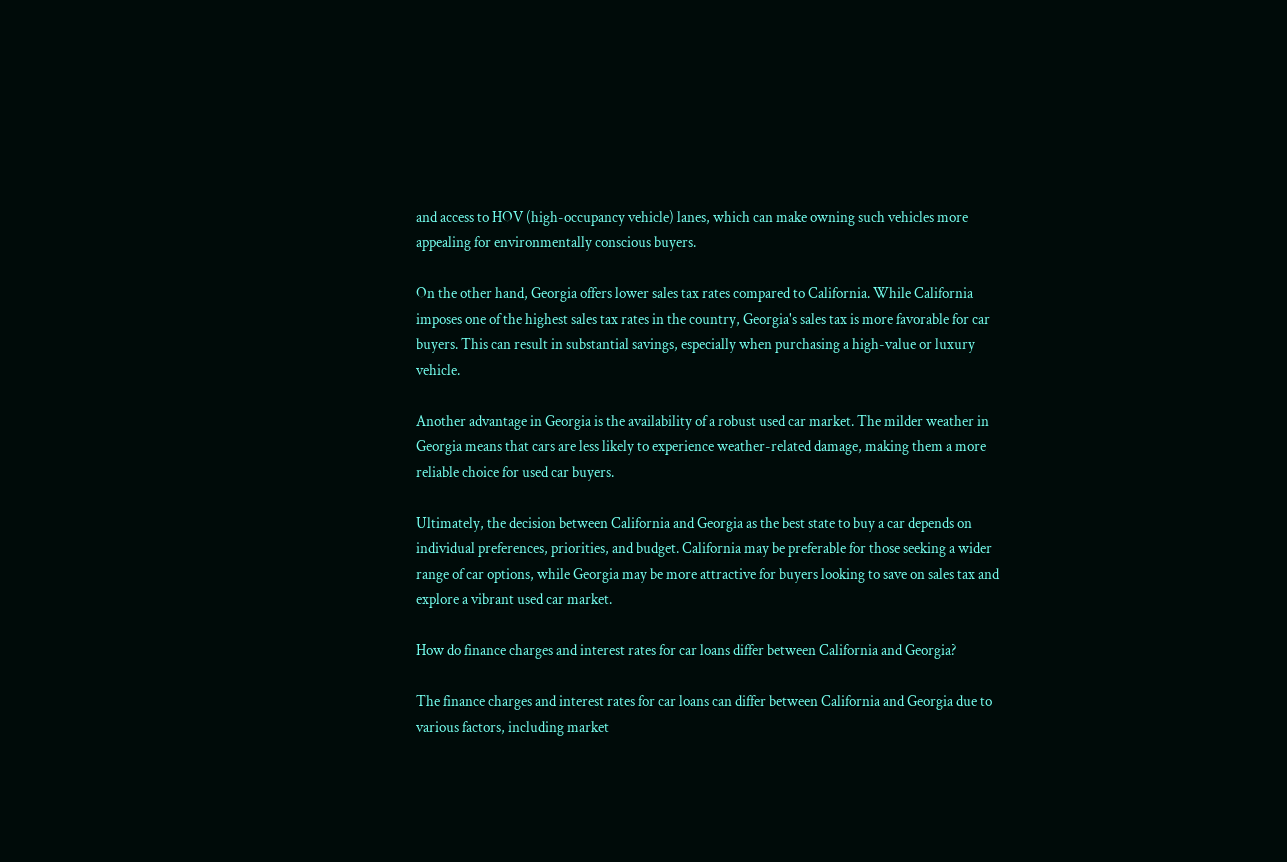and access to HOV (high-occupancy vehicle) lanes, which can make owning such vehicles more appealing for environmentally conscious buyers.

On the other hand, Georgia offers lower sales tax rates compared to California. While California imposes one of the highest sales tax rates in the country, Georgia's sales tax is more favorable for car buyers. This can result in substantial savings, especially when purchasing a high-value or luxury vehicle.

Another advantage in Georgia is the availability of a robust used car market. The milder weather in Georgia means that cars are less likely to experience weather-related damage, making them a more reliable choice for used car buyers.

Ultimately, the decision between California and Georgia as the best state to buy a car depends on individual preferences, priorities, and budget. California may be preferable for those seeking a wider range of car options, while Georgia may be more attractive for buyers looking to save on sales tax and explore a vibrant used car market.

How do finance charges and interest rates for car loans differ between California and Georgia?

The finance charges and interest rates for car loans can differ between California and Georgia due to various factors, including market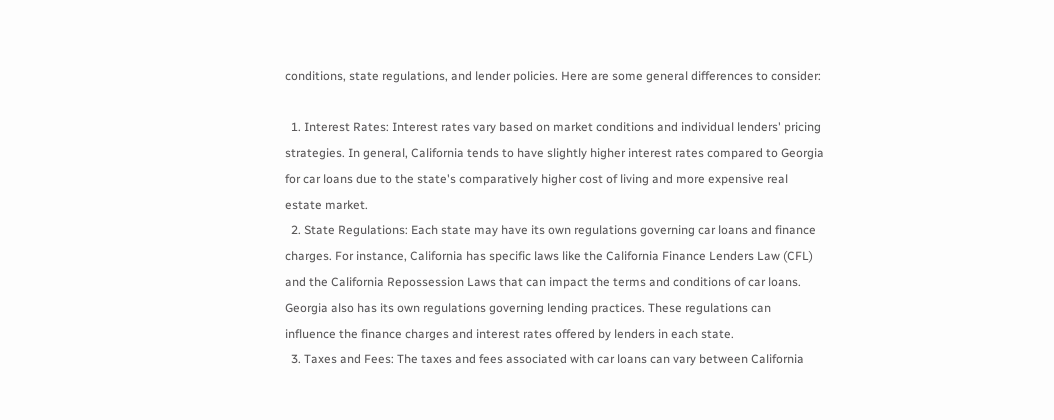conditions, state regulations, and lender policies. Here are some general differences to consider:

  1. Interest Rates: Interest rates vary based on market conditions and individual lenders' pricing strategies. In general, California tends to have slightly higher interest rates compared to Georgia for car loans due to the state's comparatively higher cost of living and more expensive real estate market.
  2. State Regulations: Each state may have its own regulations governing car loans and finance charges. For instance, California has specific laws like the California Finance Lenders Law (CFL) and the California Repossession Laws that can impact the terms and conditions of car loans. Georgia also has its own regulations governing lending practices. These regulations can influence the finance charges and interest rates offered by lenders in each state.
  3. Taxes and Fees: The taxes and fees associated with car loans can vary between California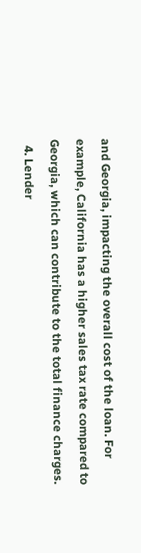and Georgia, impacting the overall cost of the loan. For example, California has a higher sales tax rate compared to Georgia, which can contribute to the total finance charges.
  4. Lender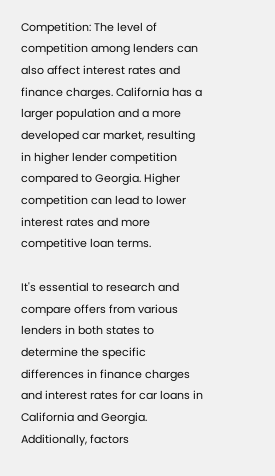Competition: The level of competition among lenders can also affect interest rates and finance charges. California has a larger population and a more developed car market, resulting in higher lender competition compared to Georgia. Higher competition can lead to lower interest rates and more competitive loan terms.

It's essential to research and compare offers from various lenders in both states to determine the specific differences in finance charges and interest rates for car loans in California and Georgia. Additionally, factors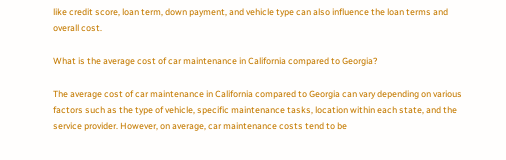like credit score, loan term, down payment, and vehicle type can also influence the loan terms and overall cost.

What is the average cost of car maintenance in California compared to Georgia?

The average cost of car maintenance in California compared to Georgia can vary depending on various factors such as the type of vehicle, specific maintenance tasks, location within each state, and the service provider. However, on average, car maintenance costs tend to be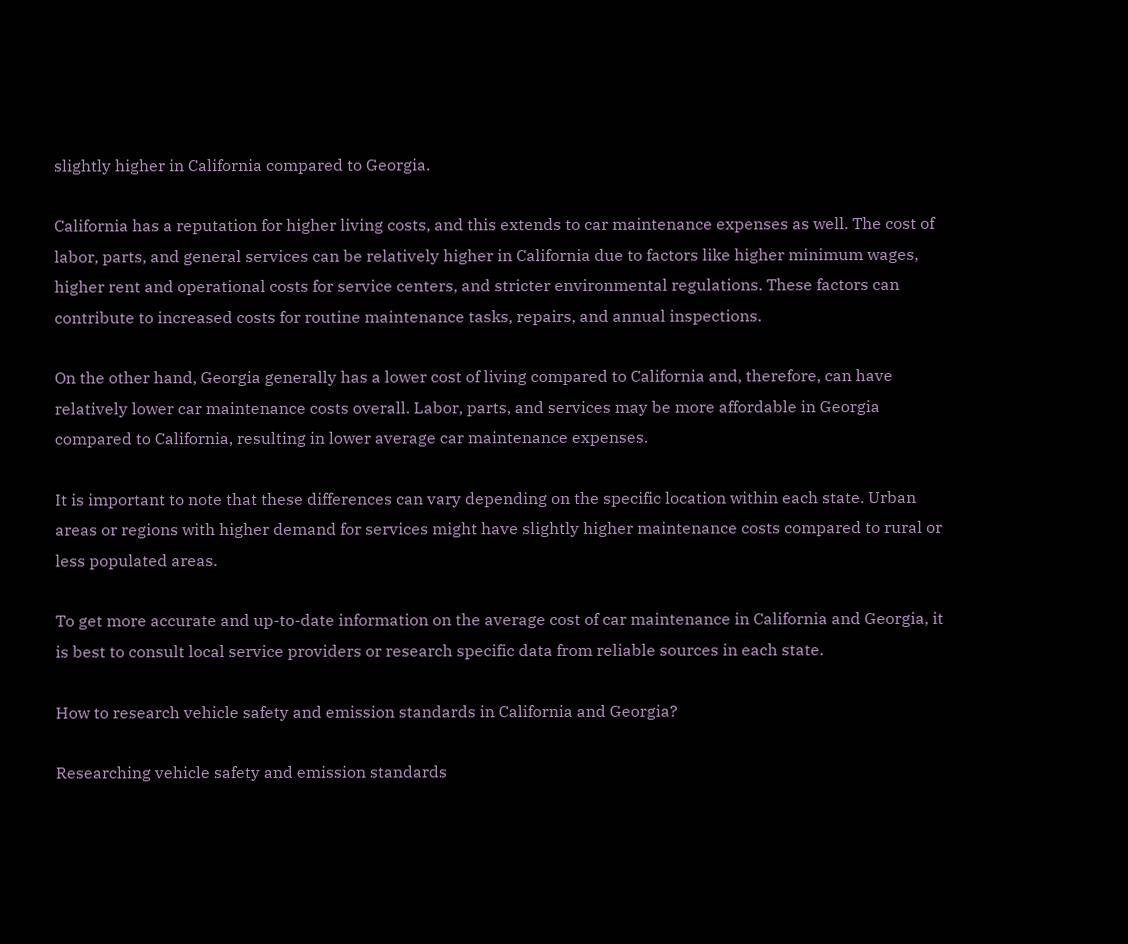slightly higher in California compared to Georgia.

California has a reputation for higher living costs, and this extends to car maintenance expenses as well. The cost of labor, parts, and general services can be relatively higher in California due to factors like higher minimum wages, higher rent and operational costs for service centers, and stricter environmental regulations. These factors can contribute to increased costs for routine maintenance tasks, repairs, and annual inspections.

On the other hand, Georgia generally has a lower cost of living compared to California and, therefore, can have relatively lower car maintenance costs overall. Labor, parts, and services may be more affordable in Georgia compared to California, resulting in lower average car maintenance expenses.

It is important to note that these differences can vary depending on the specific location within each state. Urban areas or regions with higher demand for services might have slightly higher maintenance costs compared to rural or less populated areas.

To get more accurate and up-to-date information on the average cost of car maintenance in California and Georgia, it is best to consult local service providers or research specific data from reliable sources in each state.

How to research vehicle safety and emission standards in California and Georgia?

Researching vehicle safety and emission standards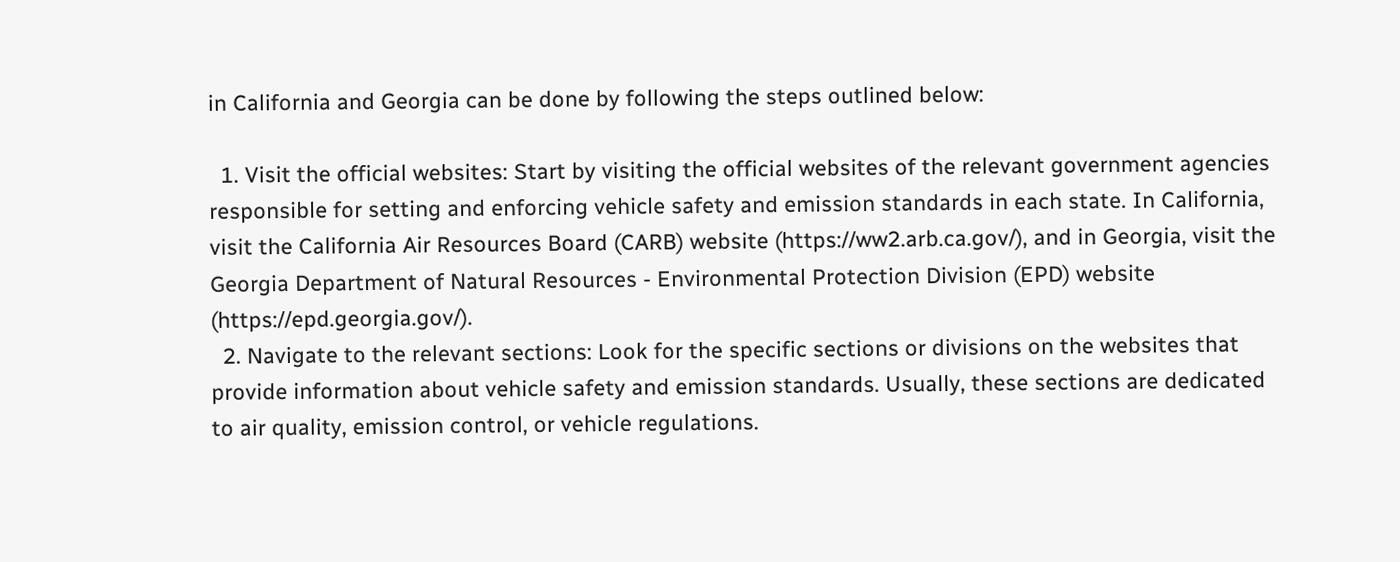in California and Georgia can be done by following the steps outlined below:

  1. Visit the official websites: Start by visiting the official websites of the relevant government agencies responsible for setting and enforcing vehicle safety and emission standards in each state. In California, visit the California Air Resources Board (CARB) website (https://ww2.arb.ca.gov/), and in Georgia, visit the Georgia Department of Natural Resources - Environmental Protection Division (EPD) website (https://epd.georgia.gov/).
  2. Navigate to the relevant sections: Look for the specific sections or divisions on the websites that provide information about vehicle safety and emission standards. Usually, these sections are dedicated to air quality, emission control, or vehicle regulations.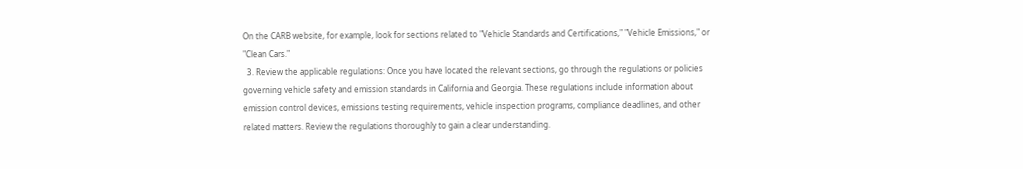On the CARB website, for example, look for sections related to "Vehicle Standards and Certifications," "Vehicle Emissions," or "Clean Cars."
  3. Review the applicable regulations: Once you have located the relevant sections, go through the regulations or policies governing vehicle safety and emission standards in California and Georgia. These regulations include information about emission control devices, emissions testing requirements, vehicle inspection programs, compliance deadlines, and other related matters. Review the regulations thoroughly to gain a clear understanding.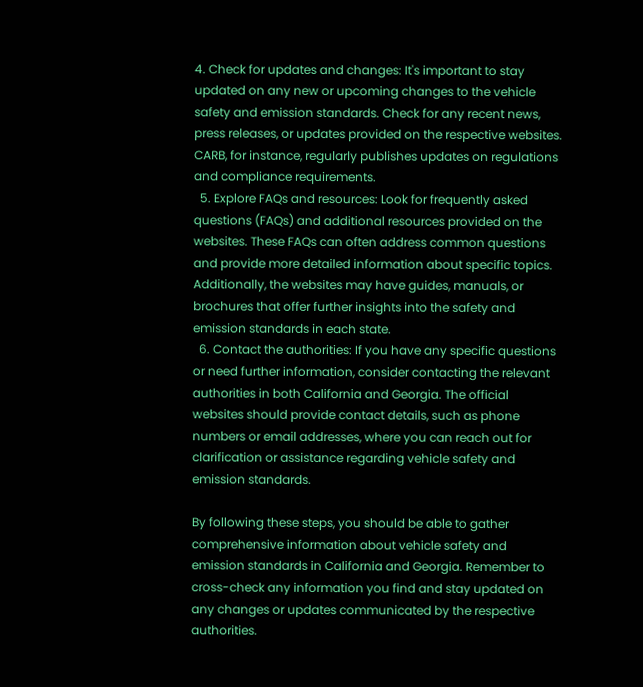4. Check for updates and changes: It's important to stay updated on any new or upcoming changes to the vehicle safety and emission standards. Check for any recent news, press releases, or updates provided on the respective websites. CARB, for instance, regularly publishes updates on regulations and compliance requirements.
  5. Explore FAQs and resources: Look for frequently asked questions (FAQs) and additional resources provided on the websites. These FAQs can often address common questions and provide more detailed information about specific topics. Additionally, the websites may have guides, manuals, or brochures that offer further insights into the safety and emission standards in each state.
  6. Contact the authorities: If you have any specific questions or need further information, consider contacting the relevant authorities in both California and Georgia. The official websites should provide contact details, such as phone numbers or email addresses, where you can reach out for clarification or assistance regarding vehicle safety and emission standards.

By following these steps, you should be able to gather comprehensive information about vehicle safety and emission standards in California and Georgia. Remember to cross-check any information you find and stay updated on any changes or updates communicated by the respective authorities.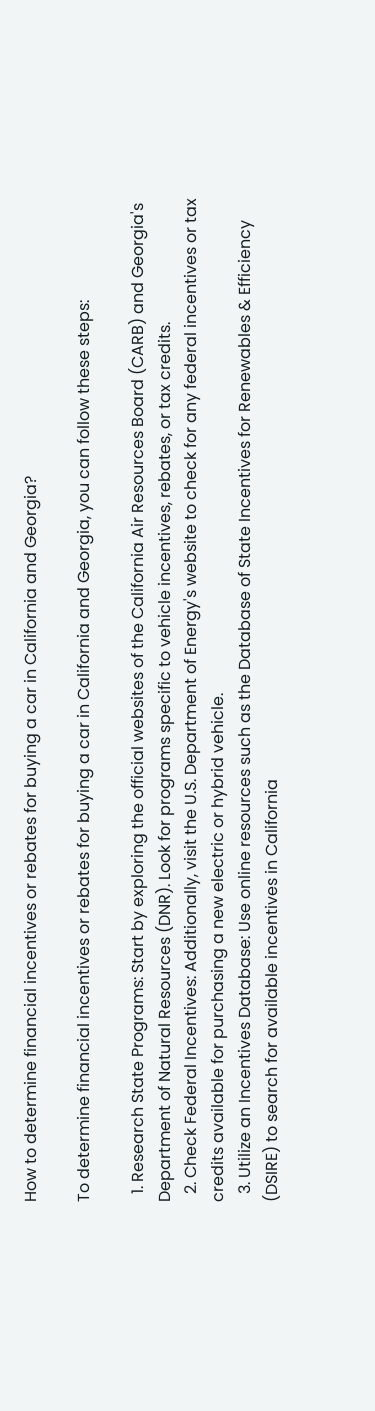How to determine financial incentives or rebates for buying a car in California and Georgia?

To determine financial incentives or rebates for buying a car in California and Georgia, you can follow these steps:

  1. Research State Programs: Start by exploring the official websites of the California Air Resources Board (CARB) and Georgia's Department of Natural Resources (DNR). Look for programs specific to vehicle incentives, rebates, or tax credits.
  2. Check Federal Incentives: Additionally, visit the U.S. Department of Energy's website to check for any federal incentives or tax credits available for purchasing a new electric or hybrid vehicle.
  3. Utilize an Incentives Database: Use online resources such as the Database of State Incentives for Renewables & Efficiency (DSIRE) to search for available incentives in California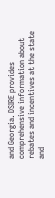and Georgia. DSIRE provides comprehensive information about rebates and incentives at the state and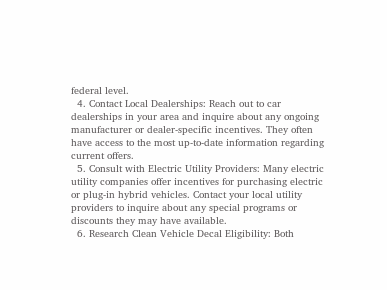federal level.
  4. Contact Local Dealerships: Reach out to car dealerships in your area and inquire about any ongoing manufacturer or dealer-specific incentives. They often have access to the most up-to-date information regarding current offers.
  5. Consult with Electric Utility Providers: Many electric utility companies offer incentives for purchasing electric or plug-in hybrid vehicles. Contact your local utility providers to inquire about any special programs or discounts they may have available.
  6. Research Clean Vehicle Decal Eligibility: Both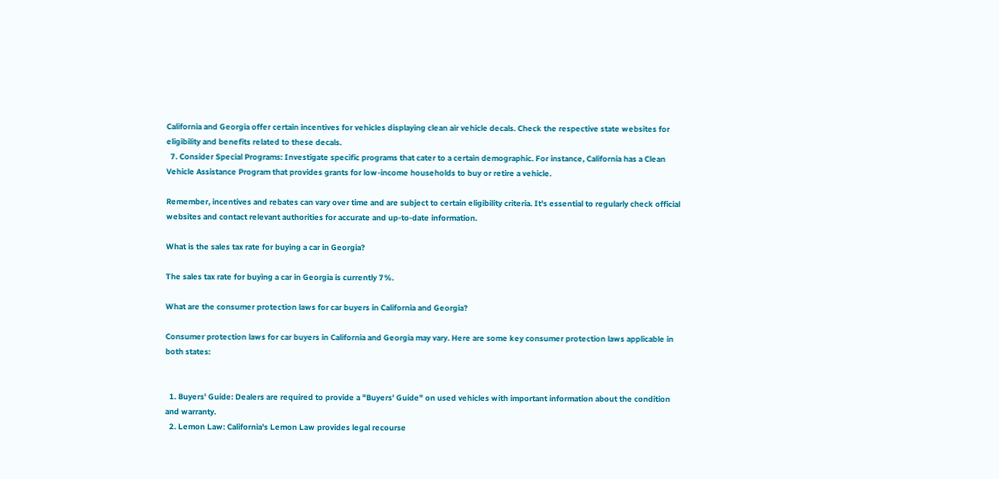California and Georgia offer certain incentives for vehicles displaying clean air vehicle decals. Check the respective state websites for eligibility and benefits related to these decals.
  7. Consider Special Programs: Investigate specific programs that cater to a certain demographic. For instance, California has a Clean Vehicle Assistance Program that provides grants for low-income households to buy or retire a vehicle.

Remember, incentives and rebates can vary over time and are subject to certain eligibility criteria. It's essential to regularly check official websites and contact relevant authorities for accurate and up-to-date information.

What is the sales tax rate for buying a car in Georgia?

The sales tax rate for buying a car in Georgia is currently 7%.

What are the consumer protection laws for car buyers in California and Georgia?

Consumer protection laws for car buyers in California and Georgia may vary. Here are some key consumer protection laws applicable in both states:


  1. Buyers' Guide: Dealers are required to provide a "Buyers' Guide" on used vehicles with important information about the condition and warranty.
  2. Lemon Law: California's Lemon Law provides legal recourse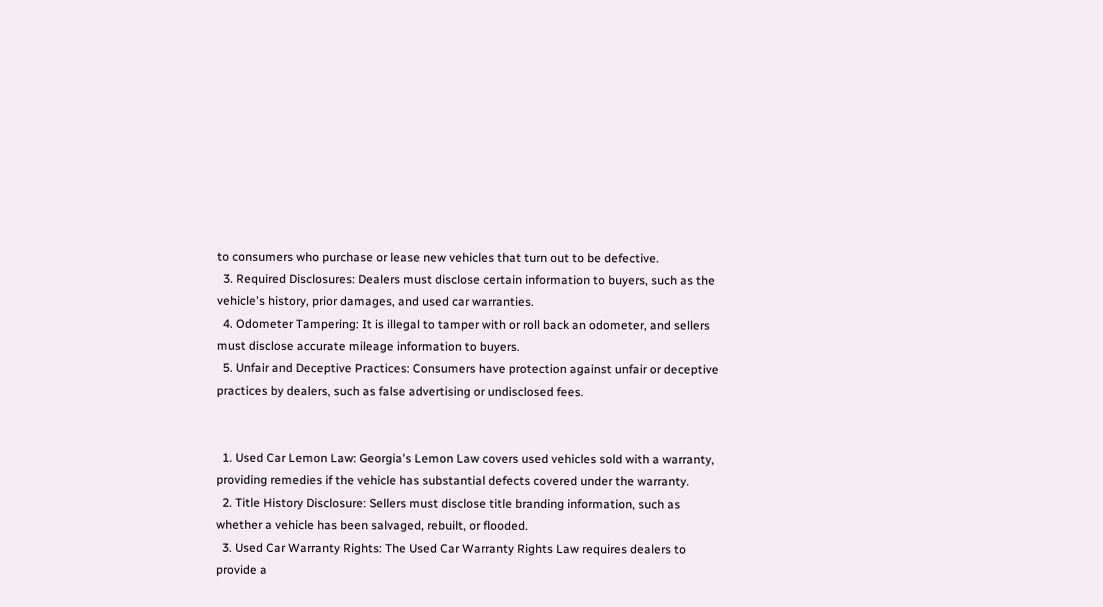to consumers who purchase or lease new vehicles that turn out to be defective.
  3. Required Disclosures: Dealers must disclose certain information to buyers, such as the vehicle's history, prior damages, and used car warranties.
  4. Odometer Tampering: It is illegal to tamper with or roll back an odometer, and sellers must disclose accurate mileage information to buyers.
  5. Unfair and Deceptive Practices: Consumers have protection against unfair or deceptive practices by dealers, such as false advertising or undisclosed fees.


  1. Used Car Lemon Law: Georgia's Lemon Law covers used vehicles sold with a warranty, providing remedies if the vehicle has substantial defects covered under the warranty.
  2. Title History Disclosure: Sellers must disclose title branding information, such as whether a vehicle has been salvaged, rebuilt, or flooded.
  3. Used Car Warranty Rights: The Used Car Warranty Rights Law requires dealers to provide a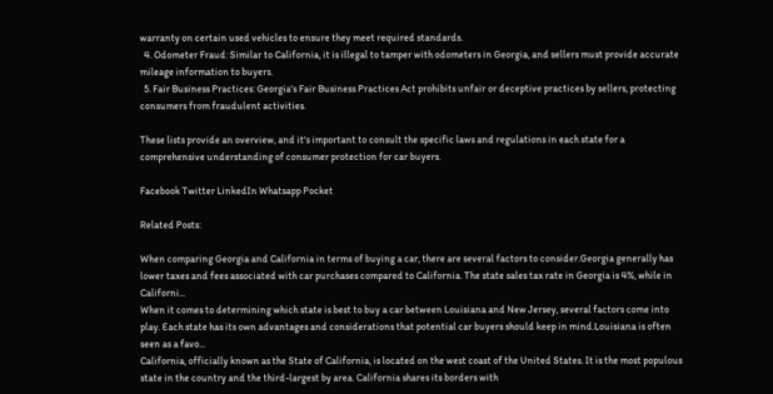warranty on certain used vehicles to ensure they meet required standards.
  4. Odometer Fraud: Similar to California, it is illegal to tamper with odometers in Georgia, and sellers must provide accurate mileage information to buyers.
  5. Fair Business Practices: Georgia's Fair Business Practices Act prohibits unfair or deceptive practices by sellers, protecting consumers from fraudulent activities.

These lists provide an overview, and it's important to consult the specific laws and regulations in each state for a comprehensive understanding of consumer protection for car buyers.

Facebook Twitter LinkedIn Whatsapp Pocket

Related Posts:

When comparing Georgia and California in terms of buying a car, there are several factors to consider.Georgia generally has lower taxes and fees associated with car purchases compared to California. The state sales tax rate in Georgia is 4%, while in Californi...
When it comes to determining which state is best to buy a car between Louisiana and New Jersey, several factors come into play. Each state has its own advantages and considerations that potential car buyers should keep in mind.Louisiana is often seen as a favo...
California, officially known as the State of California, is located on the west coast of the United States. It is the most populous state in the country and the third-largest by area. California shares its borders with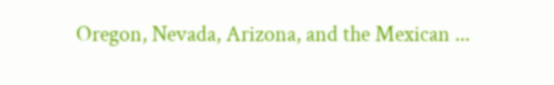Oregon, Nevada, Arizona, and the Mexican ...